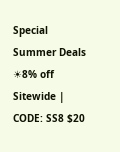Special Summer Deals ☀8% off Sitewide | CODE: SS8 $20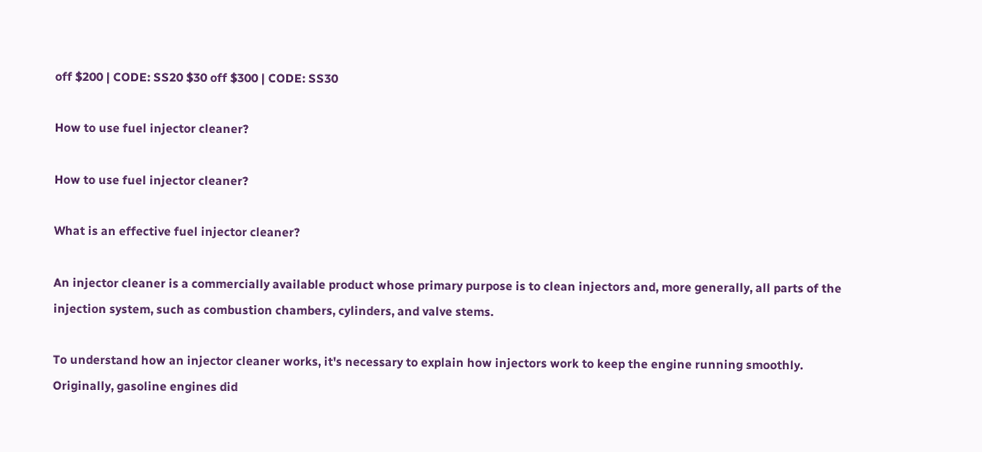off $200 | CODE: SS20 $30 off $300 | CODE: SS30

How to use fuel injector cleaner?

How to use fuel injector cleaner?

What is an effective fuel injector cleaner?

An injector cleaner is a commercially available product whose primary purpose is to clean injectors and, more generally, all parts of the injection system, such as combustion chambers, cylinders, and valve stems.

To understand how an injector cleaner works, it's necessary to explain how injectors work to keep the engine running smoothly. Originally, gasoline engines did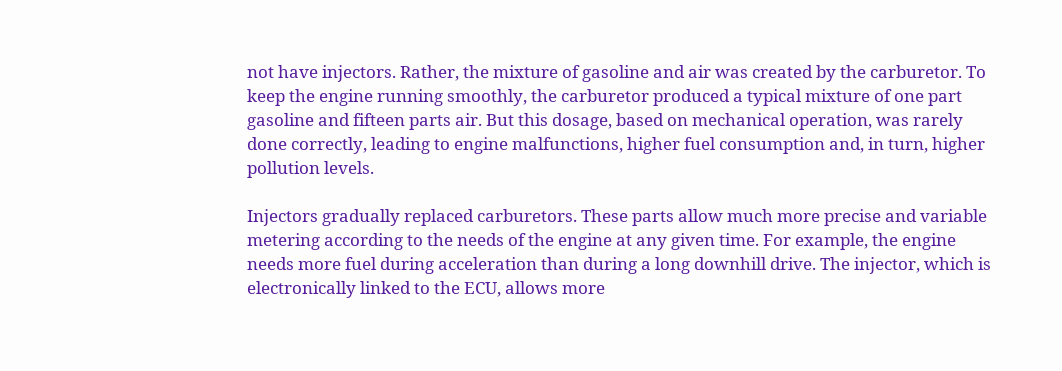not have injectors. Rather, the mixture of gasoline and air was created by the carburetor. To keep the engine running smoothly, the carburetor produced a typical mixture of one part gasoline and fifteen parts air. But this dosage, based on mechanical operation, was rarely done correctly, leading to engine malfunctions, higher fuel consumption and, in turn, higher pollution levels.

Injectors gradually replaced carburetors. These parts allow much more precise and variable metering according to the needs of the engine at any given time. For example, the engine needs more fuel during acceleration than during a long downhill drive. The injector, which is electronically linked to the ECU, allows more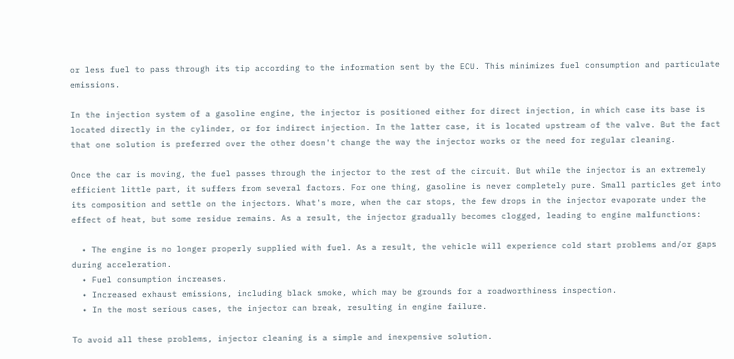or less fuel to pass through its tip according to the information sent by the ECU. This minimizes fuel consumption and particulate emissions.

In the injection system of a gasoline engine, the injector is positioned either for direct injection, in which case its base is located directly in the cylinder, or for indirect injection. In the latter case, it is located upstream of the valve. But the fact that one solution is preferred over the other doesn't change the way the injector works or the need for regular cleaning.

Once the car is moving, the fuel passes through the injector to the rest of the circuit. But while the injector is an extremely efficient little part, it suffers from several factors. For one thing, gasoline is never completely pure. Small particles get into its composition and settle on the injectors. What's more, when the car stops, the few drops in the injector evaporate under the effect of heat, but some residue remains. As a result, the injector gradually becomes clogged, leading to engine malfunctions:

  • The engine is no longer properly supplied with fuel. As a result, the vehicle will experience cold start problems and/or gaps during acceleration.
  • Fuel consumption increases.
  • Increased exhaust emissions, including black smoke, which may be grounds for a roadworthiness inspection.
  • In the most serious cases, the injector can break, resulting in engine failure.

To avoid all these problems, injector cleaning is a simple and inexpensive solution.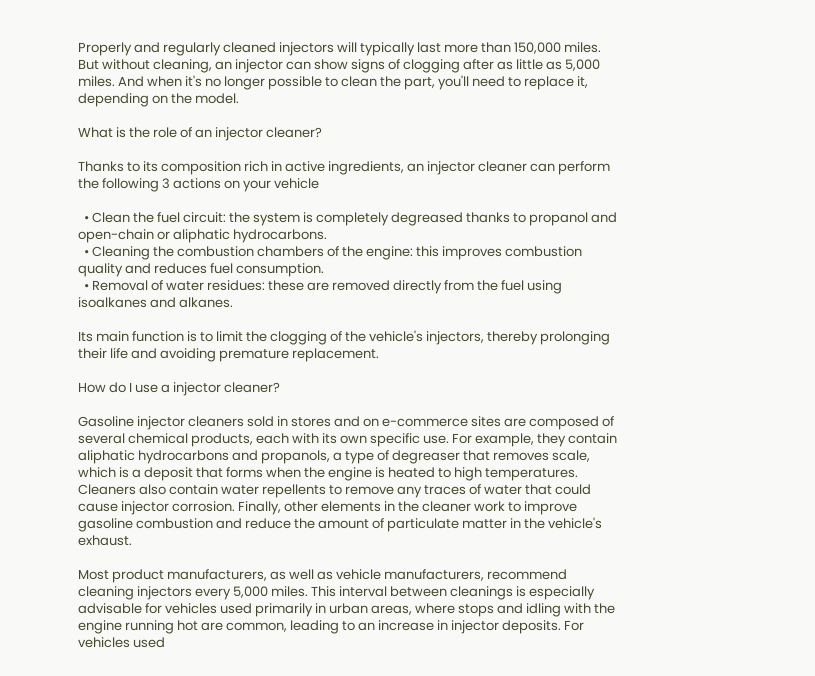Properly and regularly cleaned injectors will typically last more than 150,000 miles. But without cleaning, an injector can show signs of clogging after as little as 5,000 miles. And when it's no longer possible to clean the part, you'll need to replace it, depending on the model.

What is the role of an injector cleaner?

Thanks to its composition rich in active ingredients, an injector cleaner can perform the following 3 actions on your vehicle

  • Clean the fuel circuit: the system is completely degreased thanks to propanol and open-chain or aliphatic hydrocarbons.
  • Cleaning the combustion chambers of the engine: this improves combustion quality and reduces fuel consumption.
  • Removal of water residues: these are removed directly from the fuel using isoalkanes and alkanes.

Its main function is to limit the clogging of the vehicle's injectors, thereby prolonging their life and avoiding premature replacement.

How do I use a injector cleaner?

Gasoline injector cleaners sold in stores and on e-commerce sites are composed of several chemical products, each with its own specific use. For example, they contain aliphatic hydrocarbons and propanols, a type of degreaser that removes scale, which is a deposit that forms when the engine is heated to high temperatures. Cleaners also contain water repellents to remove any traces of water that could cause injector corrosion. Finally, other elements in the cleaner work to improve gasoline combustion and reduce the amount of particulate matter in the vehicle's exhaust.

Most product manufacturers, as well as vehicle manufacturers, recommend cleaning injectors every 5,000 miles. This interval between cleanings is especially advisable for vehicles used primarily in urban areas, where stops and idling with the engine running hot are common, leading to an increase in injector deposits. For vehicles used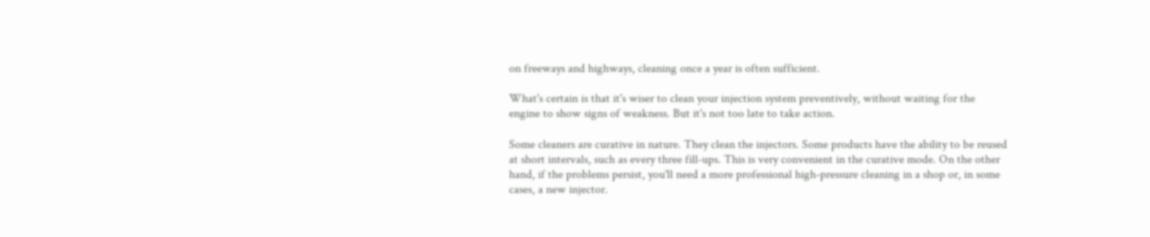on freeways and highways, cleaning once a year is often sufficient.

What's certain is that it's wiser to clean your injection system preventively, without waiting for the engine to show signs of weakness. But it's not too late to take action.

Some cleaners are curative in nature. They clean the injectors. Some products have the ability to be reused at short intervals, such as every three fill-ups. This is very convenient in the curative mode. On the other hand, if the problems persist, you'll need a more professional high-pressure cleaning in a shop or, in some cases, a new injector.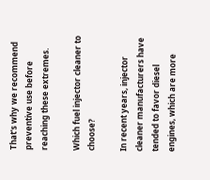That's why we recommend preventive use before reaching these extremes.

Which fuel injector cleaner to choose?

In recent years, injector cleaner manufacturers have tended to favor diesel engines, which are more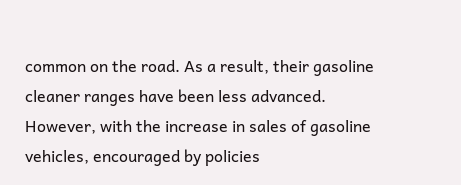common on the road. As a result, their gasoline cleaner ranges have been less advanced. However, with the increase in sales of gasoline vehicles, encouraged by policies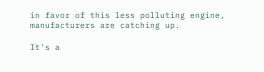in favor of this less polluting engine, manufacturers are catching up.

It's a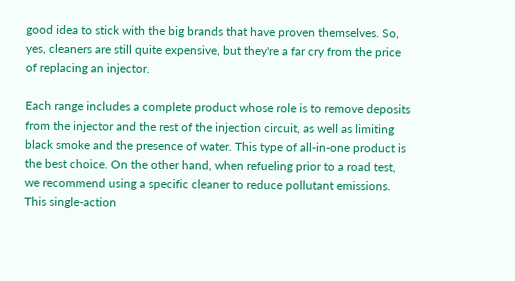good idea to stick with the big brands that have proven themselves. So, yes, cleaners are still quite expensive, but they're a far cry from the price of replacing an injector.

Each range includes a complete product whose role is to remove deposits from the injector and the rest of the injection circuit, as well as limiting black smoke and the presence of water. This type of all-in-one product is the best choice. On the other hand, when refueling prior to a road test, we recommend using a specific cleaner to reduce pollutant emissions. This single-action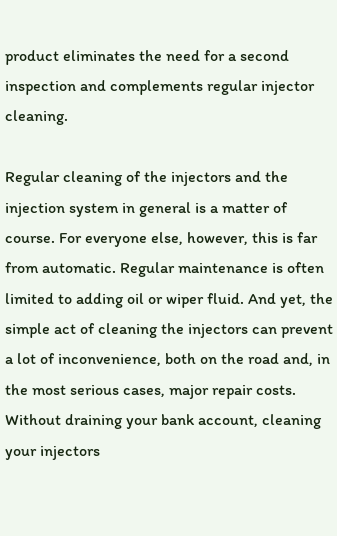product eliminates the need for a second inspection and complements regular injector cleaning.

Regular cleaning of the injectors and the injection system in general is a matter of course. For everyone else, however, this is far from automatic. Regular maintenance is often limited to adding oil or wiper fluid. And yet, the simple act of cleaning the injectors can prevent a lot of inconvenience, both on the road and, in the most serious cases, major repair costs. Without draining your bank account, cleaning your injectors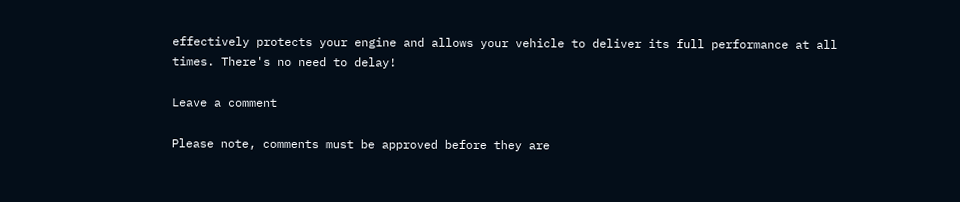effectively protects your engine and allows your vehicle to deliver its full performance at all times. There's no need to delay!

Leave a comment

Please note, comments must be approved before they are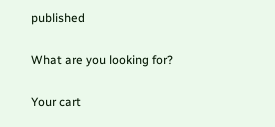published

What are you looking for?

Your cart